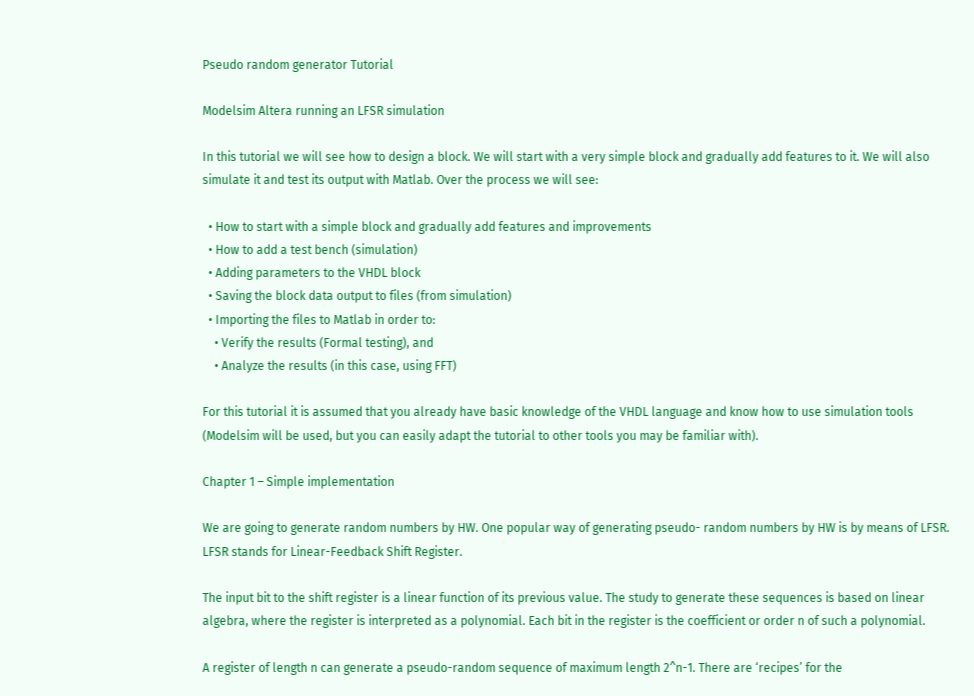Pseudo random generator Tutorial

Modelsim Altera running an LFSR simulation

In this tutorial we will see how to design a block. We will start with a very simple block and gradually add features to it. We will also simulate it and test its output with Matlab. Over the process we will see:

  • How to start with a simple block and gradually add features and improvements
  • How to add a test bench (simulation)
  • Adding parameters to the VHDL block
  • Saving the block data output to files (from simulation)
  • Importing the files to Matlab in order to:
    • Verify the results (Formal testing), and
    • Analyze the results (in this case, using FFT)

For this tutorial it is assumed that you already have basic knowledge of the VHDL language and know how to use simulation tools (Modelsim will be used, but you can easily adapt the tutorial to other tools you may be familiar with).

Chapter 1 – Simple implementation

We are going to generate random numbers by HW. One popular way of generating pseudo- random numbers by HW is by means of LFSR. LFSR stands for Linear-Feedback Shift Register.

The input bit to the shift register is a linear function of its previous value. The study to generate these sequences is based on linear algebra, where the register is interpreted as a polynomial. Each bit in the register is the coefficient or order n of such a polynomial.

A register of length n can generate a pseudo-random sequence of maximum length 2^n-1. There are ‘recipes’ for the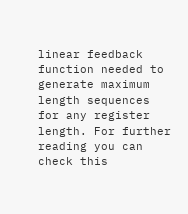linear feedback function needed to generate maximum length sequences for any register length. For further reading you can check this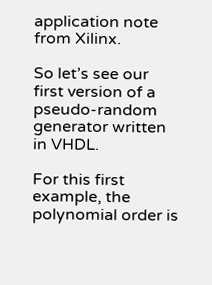application note  from Xilinx.

So let’s see our first version of a pseudo-random generator written in VHDL.

For this first example, the polynomial order is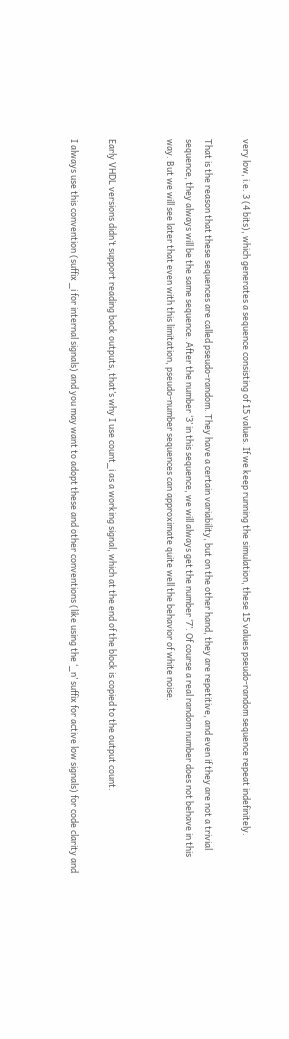very low, i.e. 3 (4 bits), which generates a sequence consisting of 15 values. If we keep running the simulation, these 15 values pseudo-random sequence repeat indefinitely.

That is the reason that these sequences are called pseudo-random. They have a certain variability, but on the other hand, they are repetitive, and even if they are not a trivial sequence, they always will be the same sequence. After the number ‘3’ in this sequence, we will always get the number ‘7’. Of course a real random number does not behave in this way. But we will see later that even with this limitation, pseudo-number sequences can approximate quite well the behavior of white noise.


Early VHDL versions didn’t support reading back outputs, that’s why I use count_i as a working signal, which at the end of the block is copied to the output count.

I always use this convention (suffix _i for internal signals) and you may want to adopt these and other conventions (like using the ‘_n’ suffix for active low signals) for code clarity and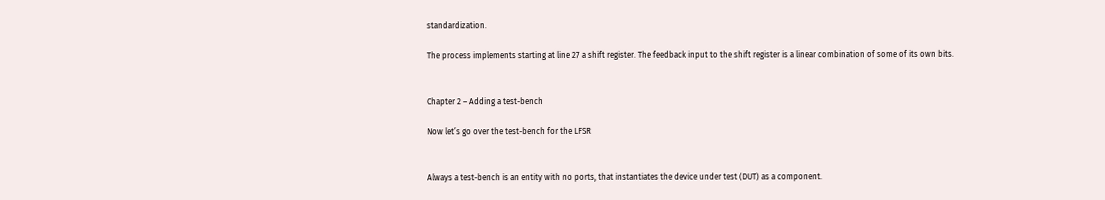standardization.

The process implements starting at line 27 a shift register. The feedback input to the shift register is a linear combination of some of its own bits.


Chapter 2 – Adding a test-bench

Now let’s go over the test-bench for the LFSR


Always a test-bench is an entity with no ports, that instantiates the device under test (DUT) as a component.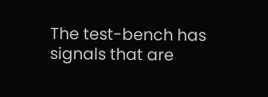The test-bench has signals that are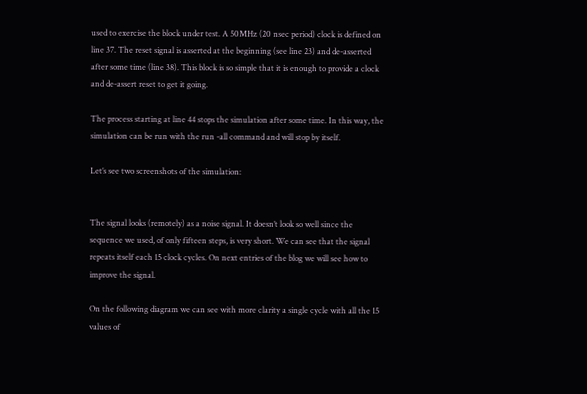used to exercise the block under test. A 50MHz (20 nsec period) clock is defined on line 37. The reset signal is asserted at the beginning (see line 23) and de-asserted after some time (line 38). This block is so simple that it is enough to provide a clock and de-assert reset to get it going.

The process starting at line 44 stops the simulation after some time. In this way, the simulation can be run with the run -all command and will stop by itself.

Let’s see two screenshots of the simulation:


The signal looks (remotely) as a noise signal. It doesn’t look so well since the sequence we used, of only fifteen steps, is very short. We can see that the signal repeats itself each 15 clock cycles. On next entries of the blog we will see how to improve the signal.

On the following diagram we can see with more clarity a single cycle with all the 15 values of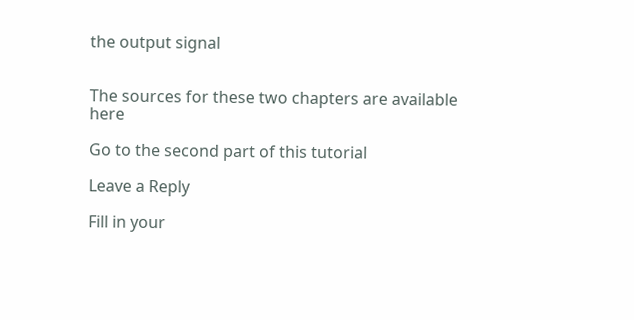the output signal


The sources for these two chapters are available here

Go to the second part of this tutorial

Leave a Reply

Fill in your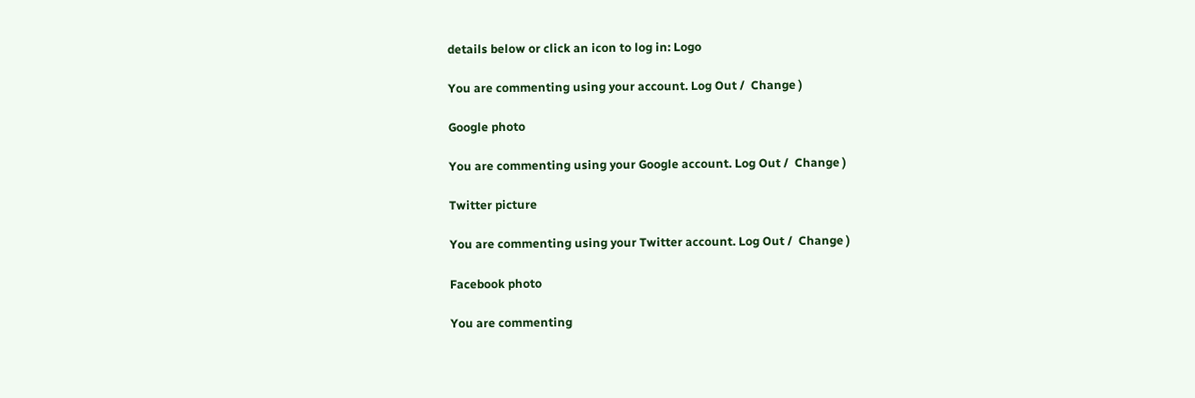details below or click an icon to log in: Logo

You are commenting using your account. Log Out /  Change )

Google photo

You are commenting using your Google account. Log Out /  Change )

Twitter picture

You are commenting using your Twitter account. Log Out /  Change )

Facebook photo

You are commenting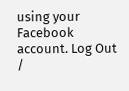using your Facebook account. Log Out /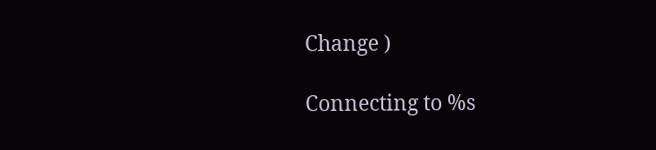Change )

Connecting to %s